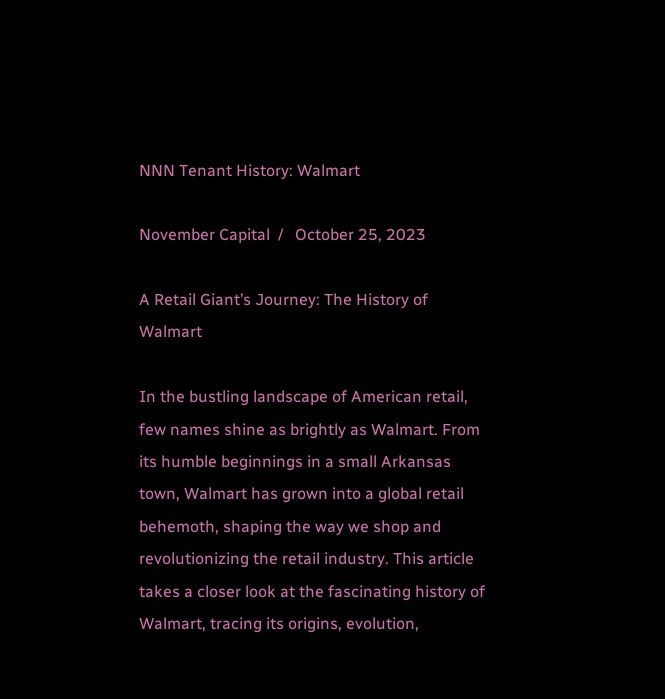NNN Tenant History: Walmart

November Capital  /   October 25, 2023

A Retail Giant’s Journey: The History of Walmart

In the bustling landscape of American retail, few names shine as brightly as Walmart. From its humble beginnings in a small Arkansas town, Walmart has grown into a global retail behemoth, shaping the way we shop and revolutionizing the retail industry. This article takes a closer look at the fascinating history of Walmart, tracing its origins, evolution,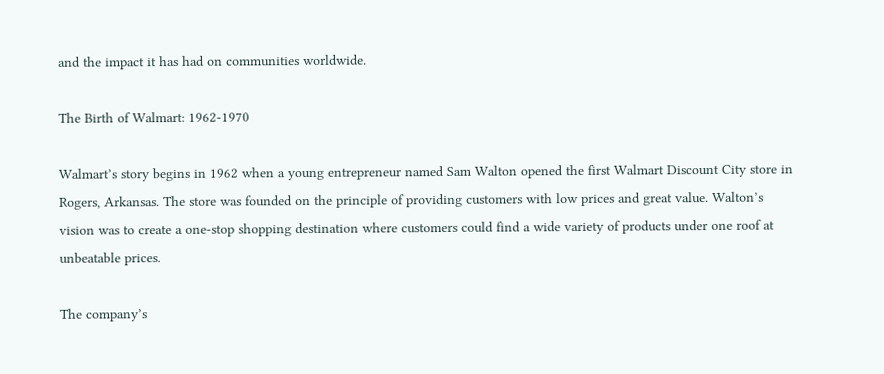and the impact it has had on communities worldwide.

The Birth of Walmart: 1962-1970

Walmart’s story begins in 1962 when a young entrepreneur named Sam Walton opened the first Walmart Discount City store in Rogers, Arkansas. The store was founded on the principle of providing customers with low prices and great value. Walton’s vision was to create a one-stop shopping destination where customers could find a wide variety of products under one roof at unbeatable prices.

The company’s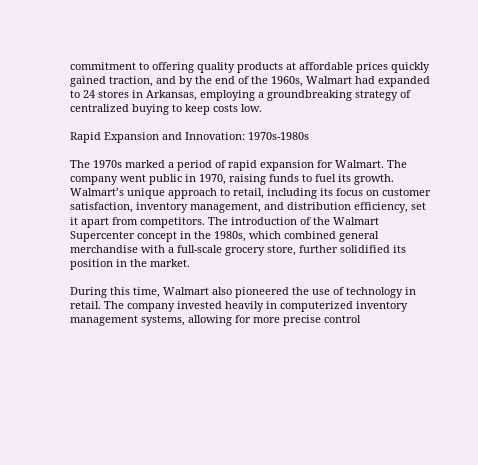commitment to offering quality products at affordable prices quickly gained traction, and by the end of the 1960s, Walmart had expanded to 24 stores in Arkansas, employing a groundbreaking strategy of centralized buying to keep costs low.

Rapid Expansion and Innovation: 1970s-1980s

The 1970s marked a period of rapid expansion for Walmart. The company went public in 1970, raising funds to fuel its growth. Walmart’s unique approach to retail, including its focus on customer satisfaction, inventory management, and distribution efficiency, set it apart from competitors. The introduction of the Walmart Supercenter concept in the 1980s, which combined general merchandise with a full-scale grocery store, further solidified its position in the market.

During this time, Walmart also pioneered the use of technology in retail. The company invested heavily in computerized inventory management systems, allowing for more precise control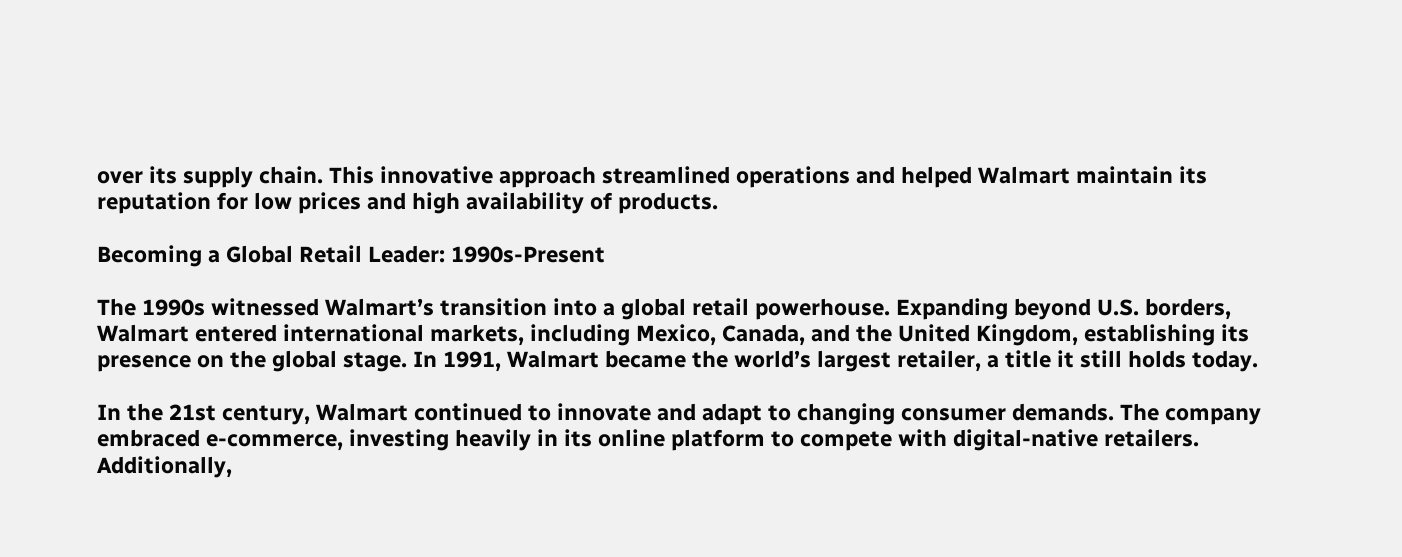over its supply chain. This innovative approach streamlined operations and helped Walmart maintain its reputation for low prices and high availability of products.

Becoming a Global Retail Leader: 1990s-Present

The 1990s witnessed Walmart’s transition into a global retail powerhouse. Expanding beyond U.S. borders, Walmart entered international markets, including Mexico, Canada, and the United Kingdom, establishing its presence on the global stage. In 1991, Walmart became the world’s largest retailer, a title it still holds today.

In the 21st century, Walmart continued to innovate and adapt to changing consumer demands. The company embraced e-commerce, investing heavily in its online platform to compete with digital-native retailers. Additionally,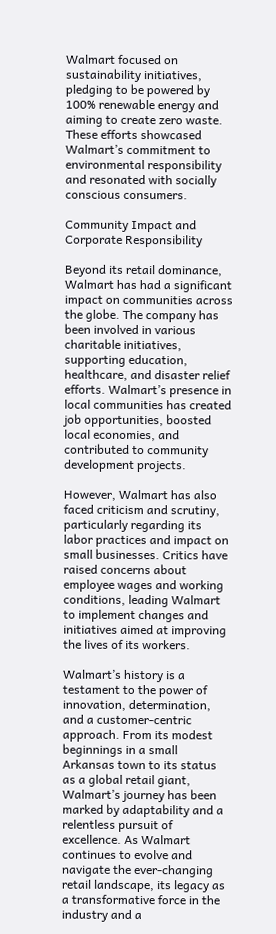Walmart focused on sustainability initiatives, pledging to be powered by 100% renewable energy and aiming to create zero waste. These efforts showcased Walmart’s commitment to environmental responsibility and resonated with socially conscious consumers.

Community Impact and Corporate Responsibility

Beyond its retail dominance, Walmart has had a significant impact on communities across the globe. The company has been involved in various charitable initiatives, supporting education, healthcare, and disaster relief efforts. Walmart’s presence in local communities has created job opportunities, boosted local economies, and contributed to community development projects.

However, Walmart has also faced criticism and scrutiny, particularly regarding its labor practices and impact on small businesses. Critics have raised concerns about employee wages and working conditions, leading Walmart to implement changes and initiatives aimed at improving the lives of its workers.

Walmart’s history is a testament to the power of innovation, determination, and a customer-centric approach. From its modest beginnings in a small Arkansas town to its status as a global retail giant, Walmart’s journey has been marked by adaptability and a relentless pursuit of excellence. As Walmart continues to evolve and navigate the ever-changing retail landscape, its legacy as a transformative force in the industry and a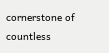cornerstone of countless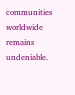communities worldwide remains undeniable.